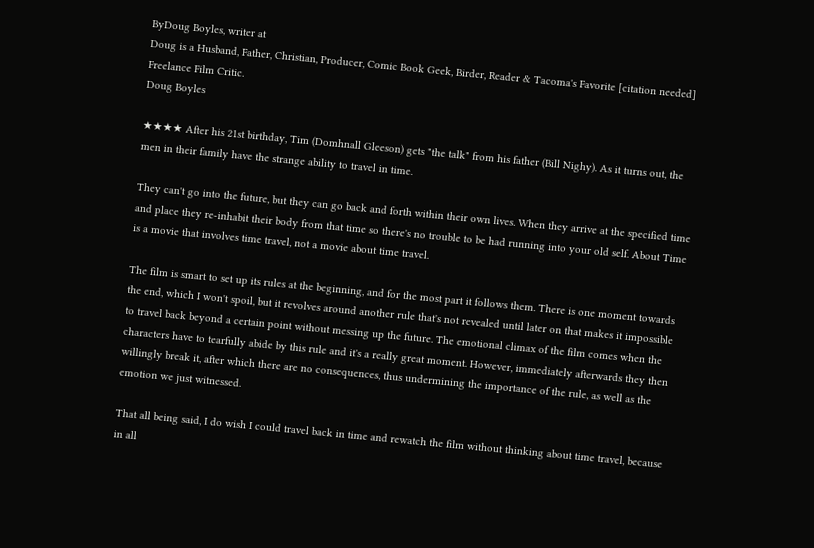ByDoug Boyles, writer at
Doug is a Husband, Father, Christian, Producer, Comic Book Geek, Birder, Reader & Tacoma's Favorite [citation needed] Freelance Film Critic.
Doug Boyles

★★★★ After his 21st birthday, Tim (Domhnall Gleeson) gets "the talk" from his father (Bill Nighy). As it turns out, the men in their family have the strange ability to travel in time.

They can't go into the future, but they can go back and forth within their own lives. When they arrive at the specified time and place they re-inhabit their body from that time so there's no trouble to be had running into your old self. About Time is a movie that involves time travel, not a movie about time travel.

The film is smart to set up its rules at the beginning, and for the most part it follows them. There is one moment towards the end, which I won't spoil, but it revolves around another rule that's not revealed until later on that makes it impossible to travel back beyond a certain point without messing up the future. The emotional climax of the film comes when the characters have to tearfully abide by this rule and it's a really great moment. However, immediately afterwards they then willingly break it, after which there are no consequences, thus undermining the importance of the rule, as well as the emotion we just witnessed.

That all being said, I do wish I could travel back in time and rewatch the film without thinking about time travel, because in all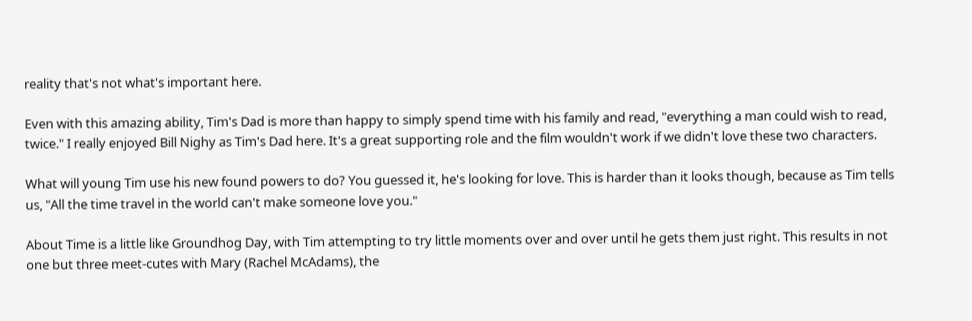reality that's not what's important here.

Even with this amazing ability, Tim's Dad is more than happy to simply spend time with his family and read, "everything a man could wish to read, twice." I really enjoyed Bill Nighy as Tim's Dad here. It's a great supporting role and the film wouldn't work if we didn't love these two characters.

What will young Tim use his new found powers to do? You guessed it, he's looking for love. This is harder than it looks though, because as Tim tells us, "All the time travel in the world can't make someone love you."

About Time is a little like Groundhog Day, with Tim attempting to try little moments over and over until he gets them just right. This results in not one but three meet-cutes with Mary (Rachel McAdams), the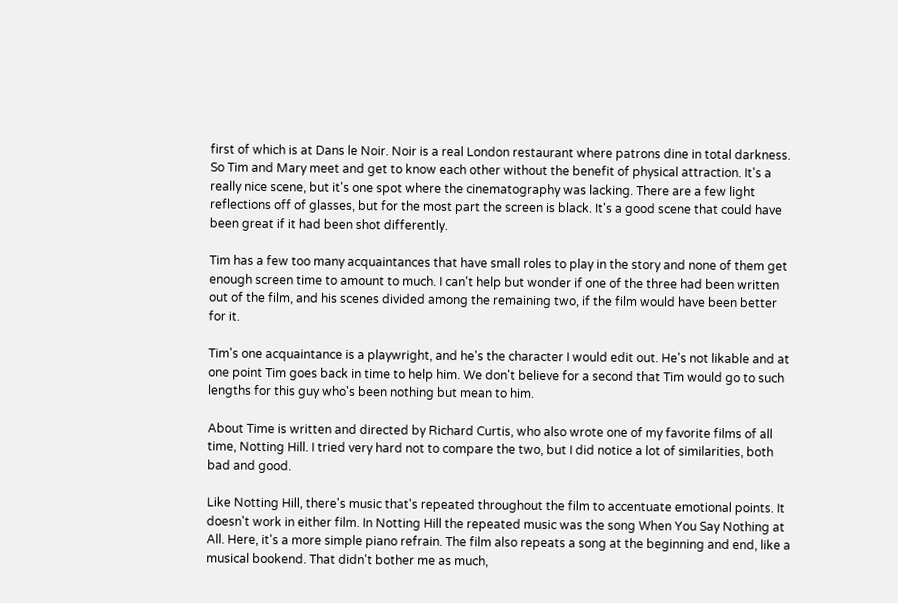first of which is at Dans le Noir. Noir is a real London restaurant where patrons dine in total darkness. So Tim and Mary meet and get to know each other without the benefit of physical attraction. It's a really nice scene, but it's one spot where the cinematography was lacking. There are a few light reflections off of glasses, but for the most part the screen is black. It's a good scene that could have been great if it had been shot differently.

Tim has a few too many acquaintances that have small roles to play in the story and none of them get enough screen time to amount to much. I can't help but wonder if one of the three had been written out of the film, and his scenes divided among the remaining two, if the film would have been better for it.

Tim's one acquaintance is a playwright, and he's the character I would edit out. He's not likable and at one point Tim goes back in time to help him. We don't believe for a second that Tim would go to such lengths for this guy who's been nothing but mean to him.

About Time is written and directed by Richard Curtis, who also wrote one of my favorite films of all time, Notting Hill. I tried very hard not to compare the two, but I did notice a lot of similarities, both bad and good.

Like Notting Hill, there's music that's repeated throughout the film to accentuate emotional points. It doesn't work in either film. In Notting Hill the repeated music was the song When You Say Nothing at All. Here, it's a more simple piano refrain. The film also repeats a song at the beginning and end, like a musical bookend. That didn't bother me as much,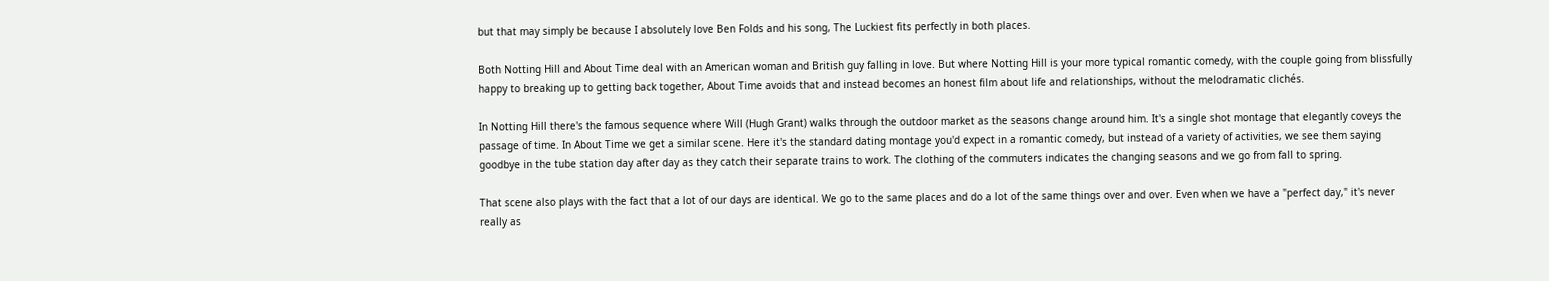but that may simply be because I absolutely love Ben Folds and his song, The Luckiest fits perfectly in both places.

Both Notting Hill and About Time deal with an American woman and British guy falling in love. But where Notting Hill is your more typical romantic comedy, with the couple going from blissfully happy to breaking up to getting back together, About Time avoids that and instead becomes an honest film about life and relationships, without the melodramatic clichés.

In Notting Hill there's the famous sequence where Will (Hugh Grant) walks through the outdoor market as the seasons change around him. It's a single shot montage that elegantly coveys the passage of time. In About Time we get a similar scene. Here it's the standard dating montage you'd expect in a romantic comedy, but instead of a variety of activities, we see them saying goodbye in the tube station day after day as they catch their separate trains to work. The clothing of the commuters indicates the changing seasons and we go from fall to spring.

That scene also plays with the fact that a lot of our days are identical. We go to the same places and do a lot of the same things over and over. Even when we have a "perfect day," it's never really as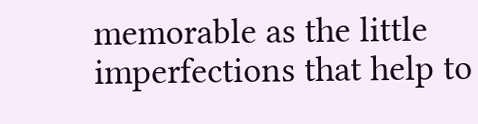memorable as the little imperfections that help to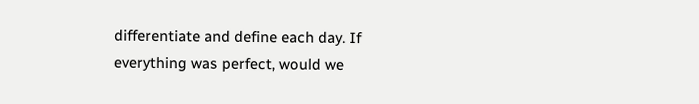differentiate and define each day. If everything was perfect, would we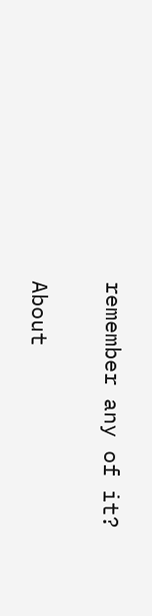remember any of it?

About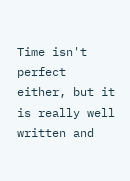Time isn't perfect either, but it is really well written and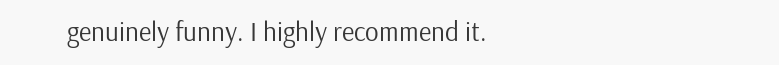genuinely funny. I highly recommend it.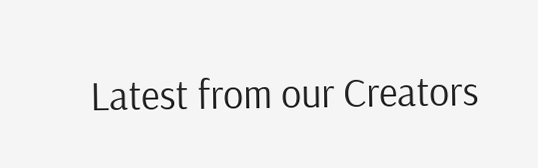Latest from our Creators